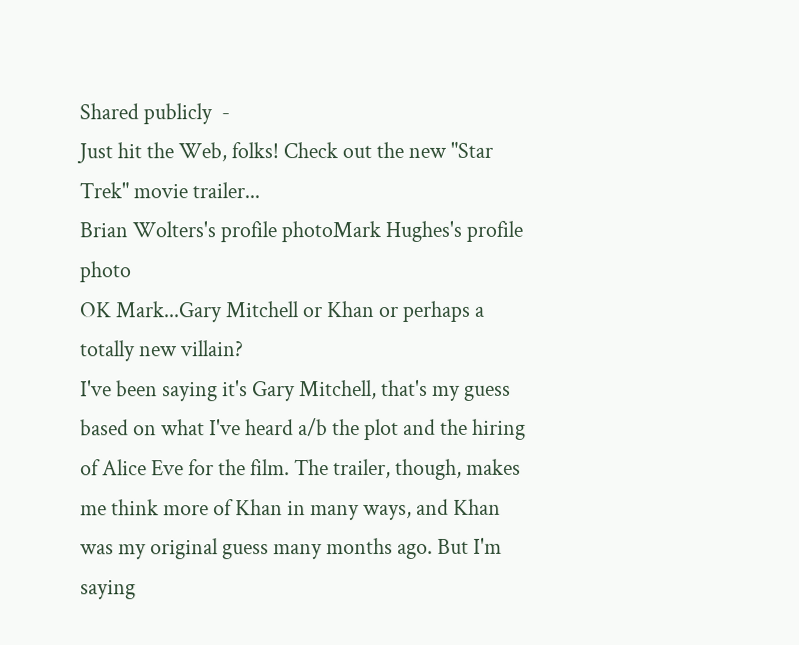Shared publicly  -
Just hit the Web, folks! Check out the new "Star Trek" movie trailer...
Brian Wolters's profile photoMark Hughes's profile photo
OK Mark...Gary Mitchell or Khan or perhaps a totally new villain?
I've been saying it's Gary Mitchell, that's my guess based on what I've heard a/b the plot and the hiring of Alice Eve for the film. The trailer, though, makes me think more of Khan in many ways, and Khan was my original guess many months ago. But I'm saying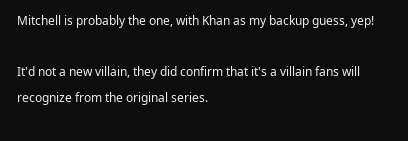Mitchell is probably the one, with Khan as my backup guess, yep!

It'd not a new villain, they did confirm that it's a villain fans will recognize from the original series.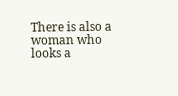There is also a woman who looks a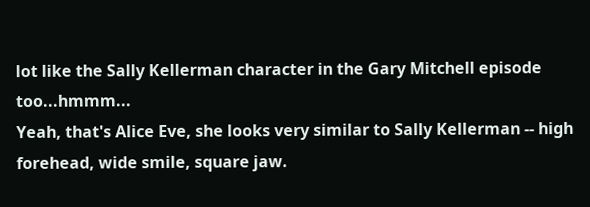lot like the Sally Kellerman character in the Gary Mitchell episode too...hmmm...
Yeah, that's Alice Eve, she looks very similar to Sally Kellerman -- high forehead, wide smile, square jaw.